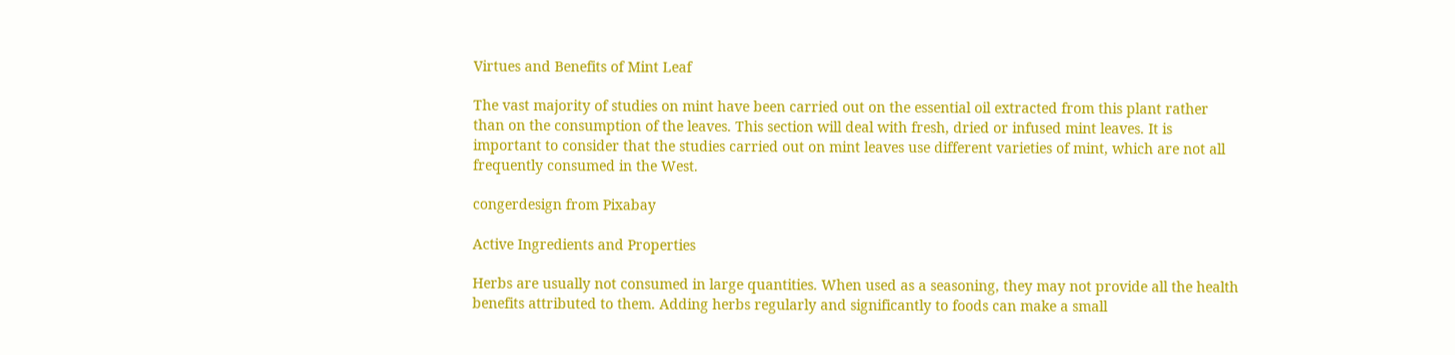Virtues and Benefits of Mint Leaf

The vast majority of studies on mint have been carried out on the essential oil extracted from this plant rather than on the consumption of the leaves. This section will deal with fresh, dried or infused mint leaves. It is important to consider that the studies carried out on mint leaves use different varieties of mint, which are not all frequently consumed in the West.

congerdesign from Pixabay

Active Ingredients and Properties

Herbs are usually not consumed in large quantities. When used as a seasoning, they may not provide all the health benefits attributed to them. Adding herbs regularly and significantly to foods can make a small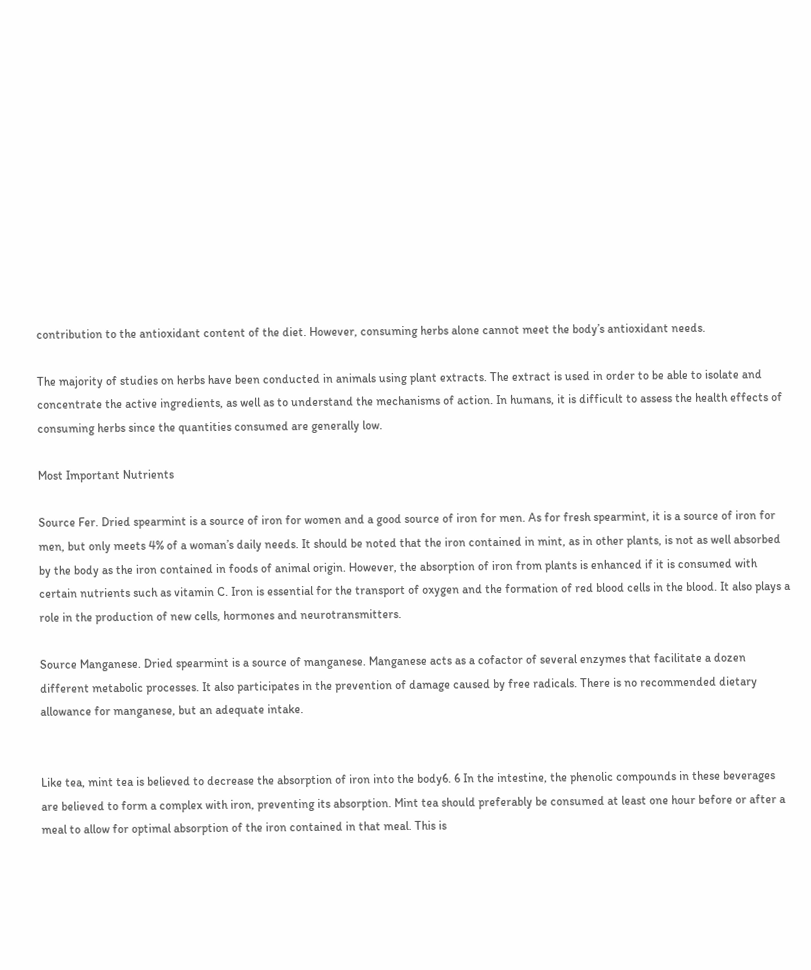contribution to the antioxidant content of the diet. However, consuming herbs alone cannot meet the body’s antioxidant needs.

The majority of studies on herbs have been conducted in animals using plant extracts. The extract is used in order to be able to isolate and concentrate the active ingredients, as well as to understand the mechanisms of action. In humans, it is difficult to assess the health effects of consuming herbs since the quantities consumed are generally low.

Most Important Nutrients

Source Fer. Dried spearmint is a source of iron for women and a good source of iron for men. As for fresh spearmint, it is a source of iron for men, but only meets 4% of a woman’s daily needs. It should be noted that the iron contained in mint, as in other plants, is not as well absorbed by the body as the iron contained in foods of animal origin. However, the absorption of iron from plants is enhanced if it is consumed with certain nutrients such as vitamin C. Iron is essential for the transport of oxygen and the formation of red blood cells in the blood. It also plays a role in the production of new cells, hormones and neurotransmitters.

Source Manganese. Dried spearmint is a source of manganese. Manganese acts as a cofactor of several enzymes that facilitate a dozen different metabolic processes. It also participates in the prevention of damage caused by free radicals. There is no recommended dietary allowance for manganese, but an adequate intake.


Like tea, mint tea is believed to decrease the absorption of iron into the body6. 6 In the intestine, the phenolic compounds in these beverages are believed to form a complex with iron, preventing its absorption. Mint tea should preferably be consumed at least one hour before or after a meal to allow for optimal absorption of the iron contained in that meal. This is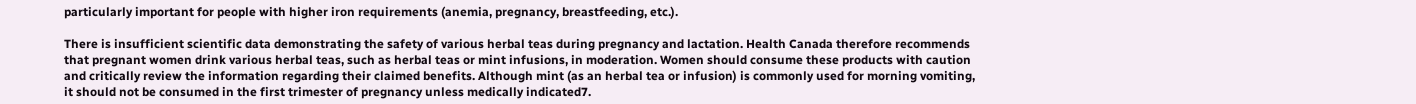particularly important for people with higher iron requirements (anemia, pregnancy, breastfeeding, etc.).

There is insufficient scientific data demonstrating the safety of various herbal teas during pregnancy and lactation. Health Canada therefore recommends that pregnant women drink various herbal teas, such as herbal teas or mint infusions, in moderation. Women should consume these products with caution and critically review the information regarding their claimed benefits. Although mint (as an herbal tea or infusion) is commonly used for morning vomiting, it should not be consumed in the first trimester of pregnancy unless medically indicated7.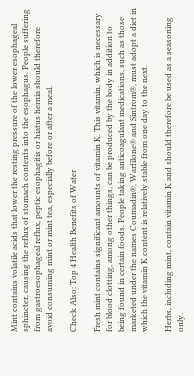Mint contains volatile acids that lower the resting pressure of the lower esophageal sphincter, causing the reflux of stomach contents into the esophagus. People suffering from gastroesophageal reflux, peptic esophagitis or hiatus hernia should therefore avoid consuming mint or mint tea, especially before or after a meal.

Check Also: Top 4 Health Benefits of Water

Fresh mint contains significant amounts of vitamin K. This vitamin, which is necessary for blood clotting, among other things, can be produced by the body in addition to being found in certain foods. People taking anticoagulant medications, such as those marketed under the names Coumadin®, Warfilone® and Sintrom®, must adopt a diet in which the vitamin K content is relatively stable from one day to the next.

Herbs, including mint, contain vitamin K and should therefore be used as a seasoning only.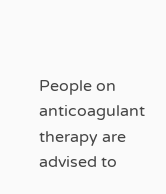People on anticoagulant therapy are advised to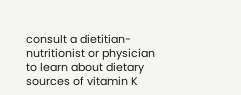consult a dietitian-nutritionist or physician to learn about dietary sources of vitamin K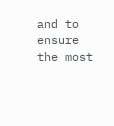and to ensure the most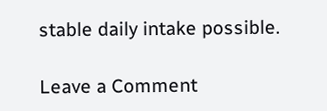stable daily intake possible.

Leave a Comment